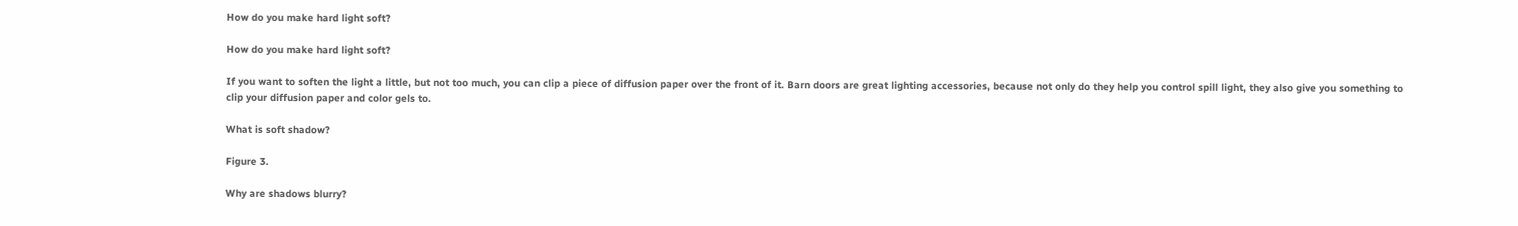How do you make hard light soft?

How do you make hard light soft?

If you want to soften the light a little, but not too much, you can clip a piece of diffusion paper over the front of it. Barn doors are great lighting accessories, because not only do they help you control spill light, they also give you something to clip your diffusion paper and color gels to.

What is soft shadow?

Figure 3.

Why are shadows blurry?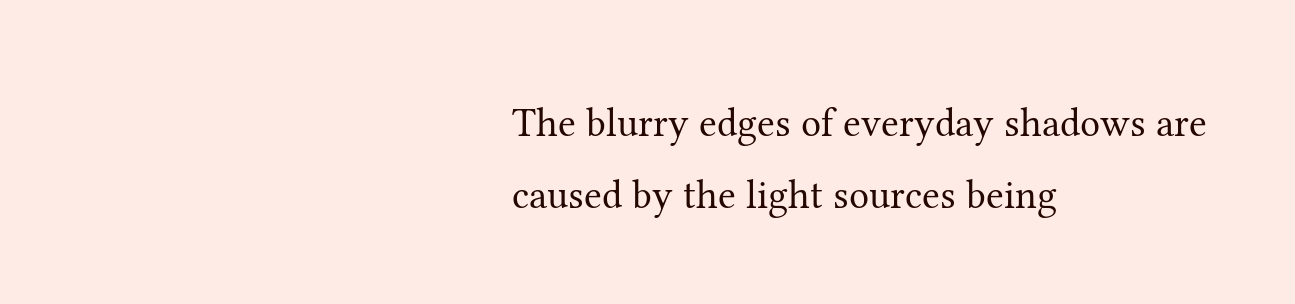The blurry edges of everyday shadows are caused by the light sources being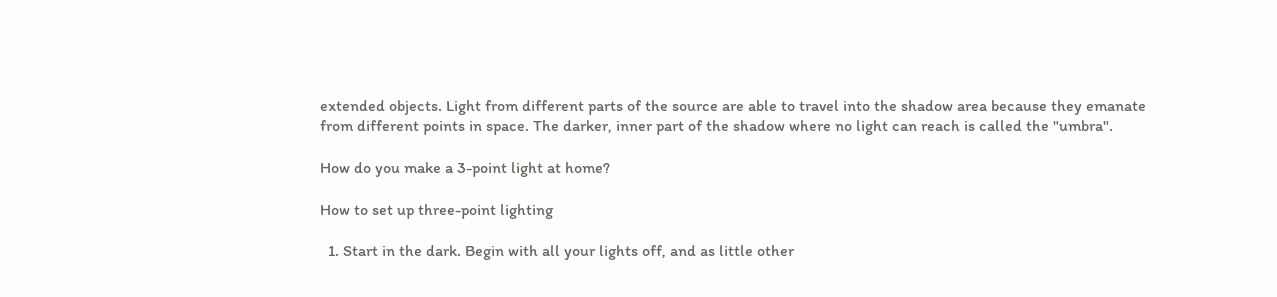extended objects. Light from different parts of the source are able to travel into the shadow area because they emanate from different points in space. The darker, inner part of the shadow where no light can reach is called the "umbra".

How do you make a 3-point light at home?

How to set up three-point lighting

  1. Start in the dark. Begin with all your lights off, and as little other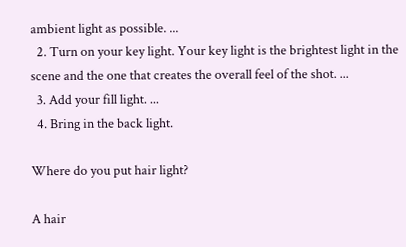ambient light as possible. ...
  2. Turn on your key light. Your key light is the brightest light in the scene and the one that creates the overall feel of the shot. ...
  3. Add your fill light. ...
  4. Bring in the back light.

Where do you put hair light?

A hair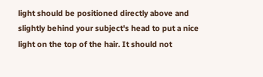light should be positioned directly above and slightly behind your subject's head to put a nice light on the top of the hair. It should not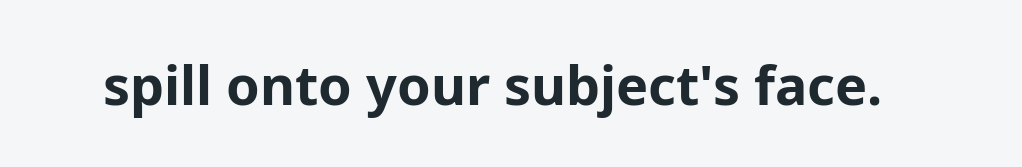spill onto your subject's face.